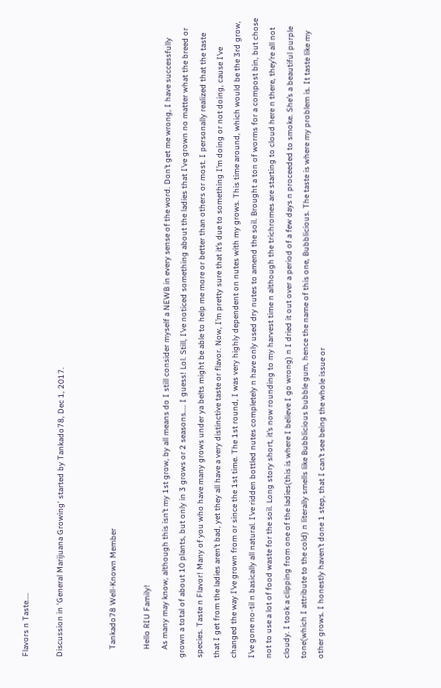Flavors n Taste....

Discussion in 'General Marijuana Growing' started by Tankado78, Dec 1, 2017.


    Tankado78 Well-Known Member

    Hello RIU Family!
    As many may know, although this isn’t my 1st grow, by all means do I still consider myself a NEWB in every sense of the word. Don’t get me wrong, I have successfully grown a total of about 10 plants, but only in 3 grows or 2 seasons.... I guess! Lol. Still, I’ve noticed something about the ladies that I’ve grown no matter what the breed or species. Taste n Flavor! Many of you who have many grows under ya belts might be able to help me more or better than others or most. I personally realized that the taste that I get from the ladies aren’t bad, yet they all have a very distinctive taste or flavor. Now, I’m pretty sure that it’s due to something I’m doing or not doing, cause I’ve changed the way I’ve grown from or since the 1st time. The 1st round, I was very highly dependent on nutes with my grows. This time around, which would be the 3rd grow, I’ve gone no-til n basically all natural. I’ve ridden bottled nutes completely n have only used dry nutes to amend the soil. Brought a ton of worms for a compost bin, but chose not to use a lot of food waste for the soil. Long story short, it’s now rounding to my harvest time n although the trichromes are starting to cloud here n there, they’re all not cloudy. I took a clipping from one of the ladies(this is where I believe I go wrong) n I dried it out over a period of a few days n proceeded to smoke. She’s a beautiful purple tone(which I attribute to the cold) n literally smells like Bubblicious bubble gum, hence the name of this one, Bubblicious. The taste is where my problem is. It taste like my other grows. I honestly haven’t done 1 step, that I can’t see being the whole issue or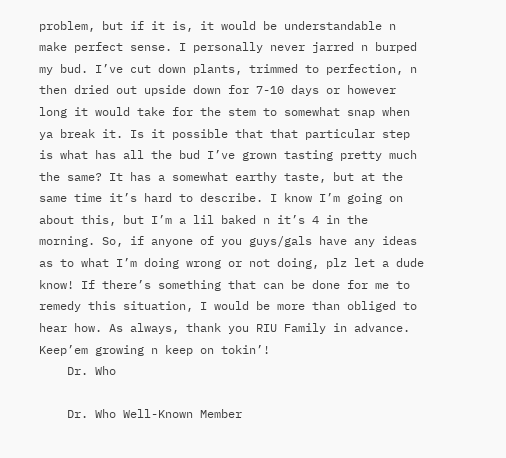problem, but if it is, it would be understandable n make perfect sense. I personally never jarred n burped my bud. I’ve cut down plants, trimmed to perfection, n then dried out upside down for 7-10 days or however long it would take for the stem to somewhat snap when ya break it. Is it possible that that particular step is what has all the bud I’ve grown tasting pretty much the same? It has a somewhat earthy taste, but at the same time it’s hard to describe. I know I’m going on about this, but I’m a lil baked n it’s 4 in the morning. So, if anyone of you guys/gals have any ideas as to what I’m doing wrong or not doing, plz let a dude know! If there’s something that can be done for me to remedy this situation, I would be more than obliged to hear how. As always, thank you RIU Family in advance. Keep’em growing n keep on tokin’!
    Dr. Who

    Dr. Who Well-Known Member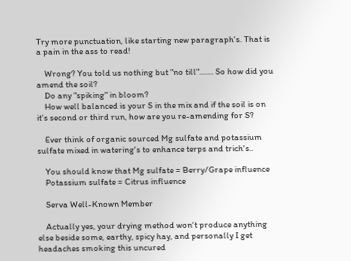Try more punctuation, like starting new paragraph's. That is a pain in the ass to read!

    Wrong? You told us nothing but "no till"....... So how did you amend the soil?
    Do any "spiking" in bloom?
    How well balanced is your S in the mix and if the soil is on it's second or third run, how are you re-amending for S?

    Ever think of organic sourced Mg sulfate and potassium sulfate mixed in watering's to enhance terps and trich's..

    You should know that Mg sulfate = Berry/Grape influence
    Potassium sulfate = Citrus influence

    Serva Well-Known Member

    Actually yes, your drying method won‘t produce anything else beside some, earthy, spicy hay, and personally I get headaches smoking this uncured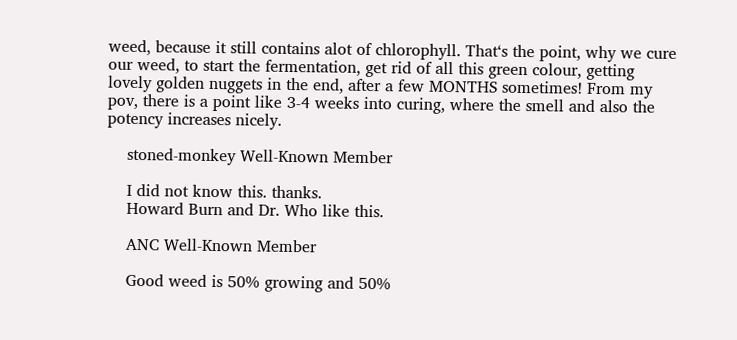weed, because it still contains alot of chlorophyll. That‘s the point, why we cure our weed, to start the fermentation, get rid of all this green colour, getting lovely golden nuggets in the end, after a few MONTHS sometimes! From my pov, there is a point like 3-4 weeks into curing, where the smell and also the potency increases nicely.

    stoned-monkey Well-Known Member

    I did not know this. thanks.
    Howard Burn and Dr. Who like this.

    ANC Well-Known Member

    Good weed is 50% growing and 50%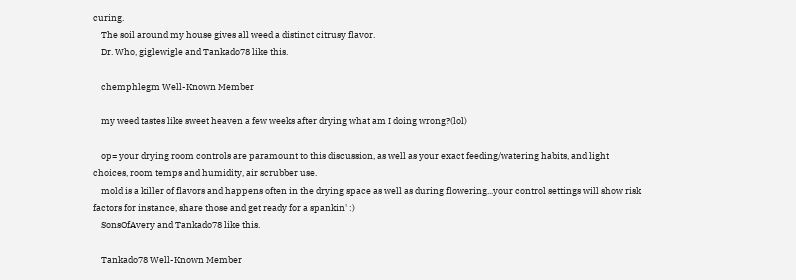curing.
    The soil around my house gives all weed a distinct citrusy flavor.
    Dr. Who, giglewigle and Tankado78 like this.

    chemphlegm Well-Known Member

    my weed tastes like sweet heaven a few weeks after drying what am I doing wrong?(lol)

    op= your drying room controls are paramount to this discussion, as well as your exact feeding/watering habits, and light choices, room temps and humidity, air scrubber use.
    mold is a killer of flavors and happens often in the drying space as well as during flowering...your control settings will show risk factors for instance, share those and get ready for a spankin' :)
    SonsOfAvery and Tankado78 like this.

    Tankado78 Well-Known Member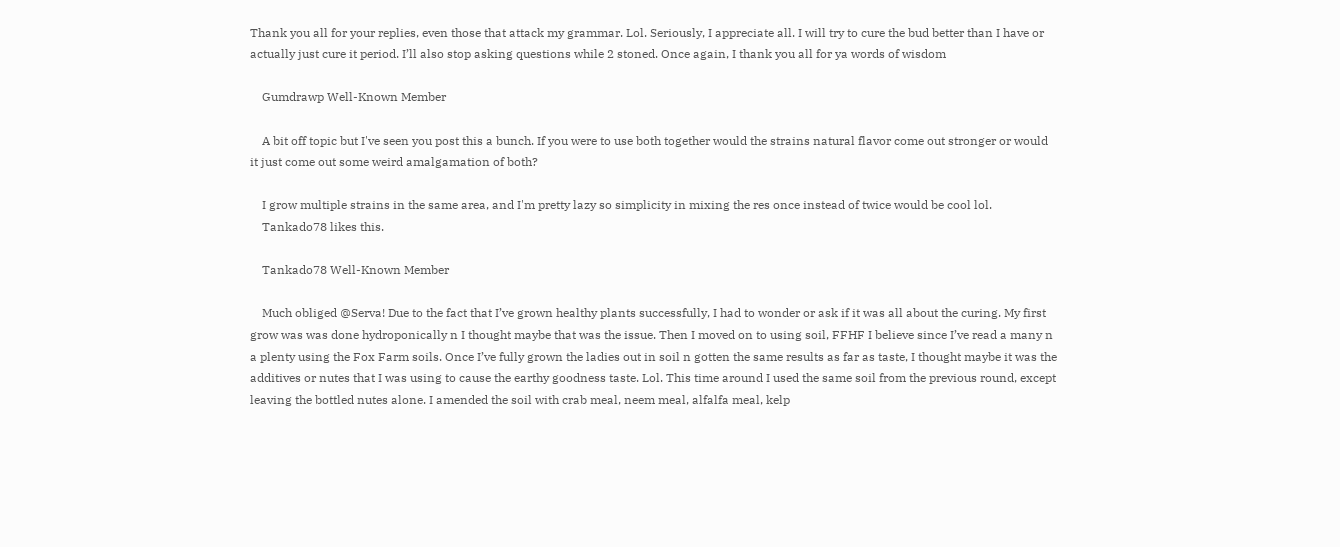Thank you all for your replies, even those that attack my grammar. Lol. Seriously, I appreciate all. I will try to cure the bud better than I have or actually just cure it period. I’ll also stop asking questions while 2 stoned. Once again, I thank you all for ya words of wisdom

    Gumdrawp Well-Known Member

    A bit off topic but I've seen you post this a bunch. If you were to use both together would the strains natural flavor come out stronger or would it just come out some weird amalgamation of both?

    I grow multiple strains in the same area, and I'm pretty lazy so simplicity in mixing the res once instead of twice would be cool lol.
    Tankado78 likes this.

    Tankado78 Well-Known Member

    Much obliged @Serva! Due to the fact that I’ve grown healthy plants successfully, I had to wonder or ask if it was all about the curing. My first grow was was done hydroponically n I thought maybe that was the issue. Then I moved on to using soil, FFHF I believe since I’ve read a many n a plenty using the Fox Farm soils. Once I’ve fully grown the ladies out in soil n gotten the same results as far as taste, I thought maybe it was the additives or nutes that I was using to cause the earthy goodness taste. Lol. This time around I used the same soil from the previous round, except leaving the bottled nutes alone. I amended the soil with crab meal, neem meal, alfalfa meal, kelp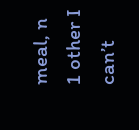meal, n 1 other I can’t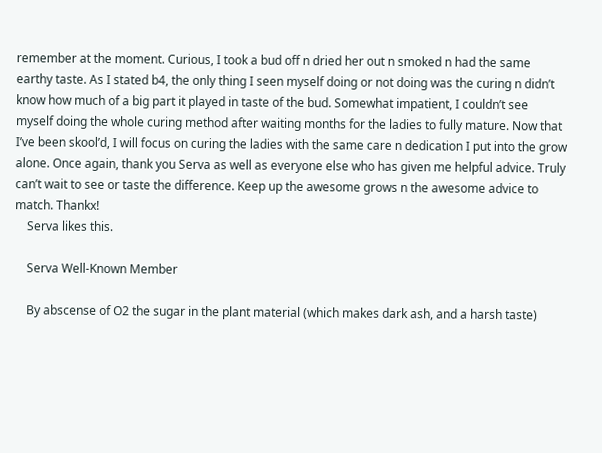remember at the moment. Curious, I took a bud off n dried her out n smoked n had the same earthy taste. As I stated b4, the only thing I seen myself doing or not doing was the curing n didn’t know how much of a big part it played in taste of the bud. Somewhat impatient, I couldn’t see myself doing the whole curing method after waiting months for the ladies to fully mature. Now that I’ve been skool’d, I will focus on curing the ladies with the same care n dedication I put into the grow alone. Once again, thank you Serva as well as everyone else who has given me helpful advice. Truly can’t wait to see or taste the difference. Keep up the awesome grows n the awesome advice to match. Thankx!
    Serva likes this.

    Serva Well-Known Member

    By abscense of O2 the sugar in the plant material (which makes dark ash, and a harsh taste)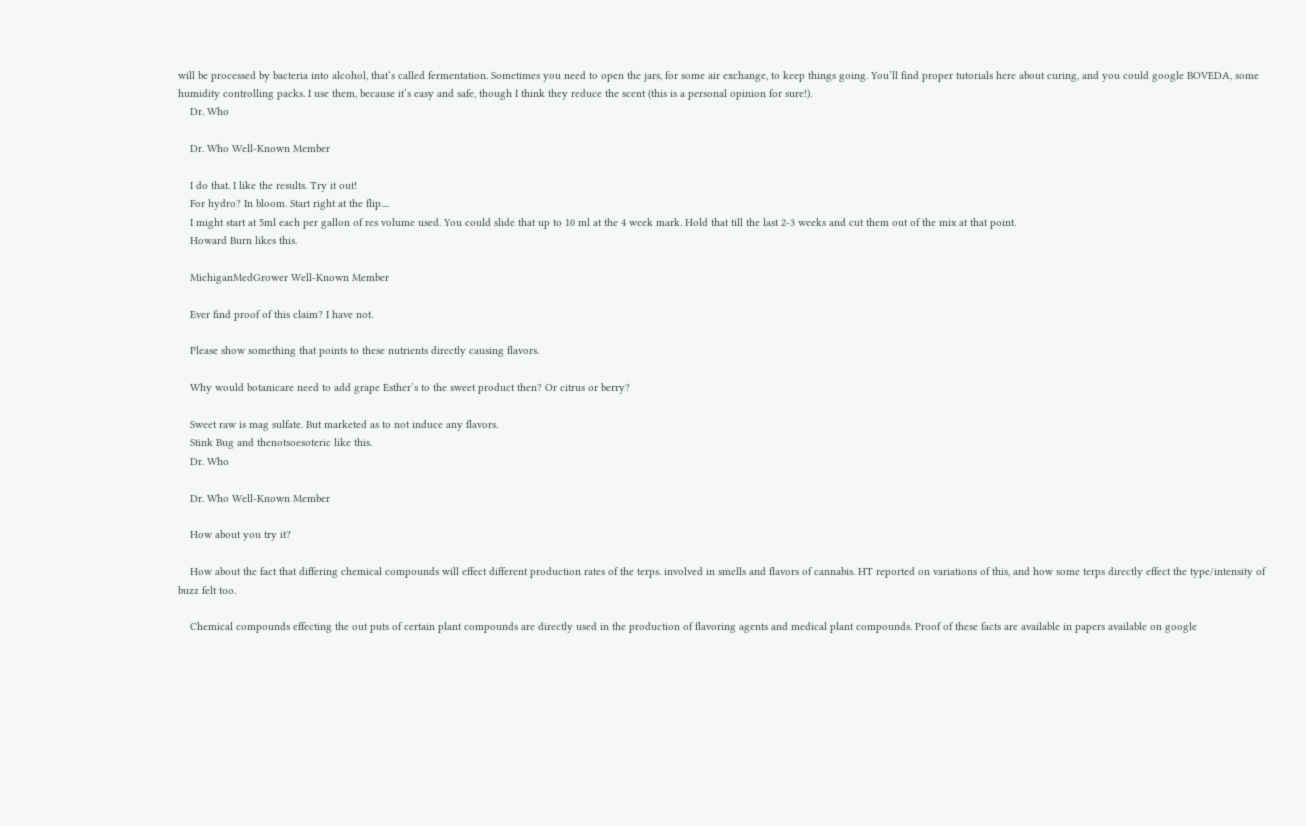will be processed by bacteria into alcohol, that‘s called fermentation. Sometimes you need to open the jars, for some air exchange, to keep things going. You’ll find proper tutorials here about curing, and you could google BOVEDA, some humidity controlling packs. I use them, because it‘s easy and safe, though I think they reduce the scent (this is a personal opinion for sure!).
    Dr. Who

    Dr. Who Well-Known Member

    I do that. I like the results. Try it out!
    For hydro? In bloom. Start right at the flip....
    I might start at 5ml each per gallon of res volume used. You could slide that up to 10 ml at the 4 week mark. Hold that till the last 2-3 weeks and cut them out of the mix at that point.
    Howard Burn likes this.

    MichiganMedGrower Well-Known Member

    Ever find proof of this claim? I have not.

    Please show something that points to these nutrients directly causing flavors.

    Why would botanicare need to add grape Esther’s to the sweet product then? Or citrus or berry?

    Sweet raw is mag sulfate. But marketed as to not induce any flavors.
    Stink Bug and thenotsoesoteric like this.
    Dr. Who

    Dr. Who Well-Known Member

    How about you try it?

    How about the fact that differing chemical compounds will effect different production rates of the terps. involved in smells and flavors of cannabis. HT reported on variations of this, and how some terps directly effect the type/intensity of buzz felt too.

    Chemical compounds effecting the out puts of certain plant compounds are directly used in the production of flavoring agents and medical plant compounds. Proof of these facts are available in papers available on google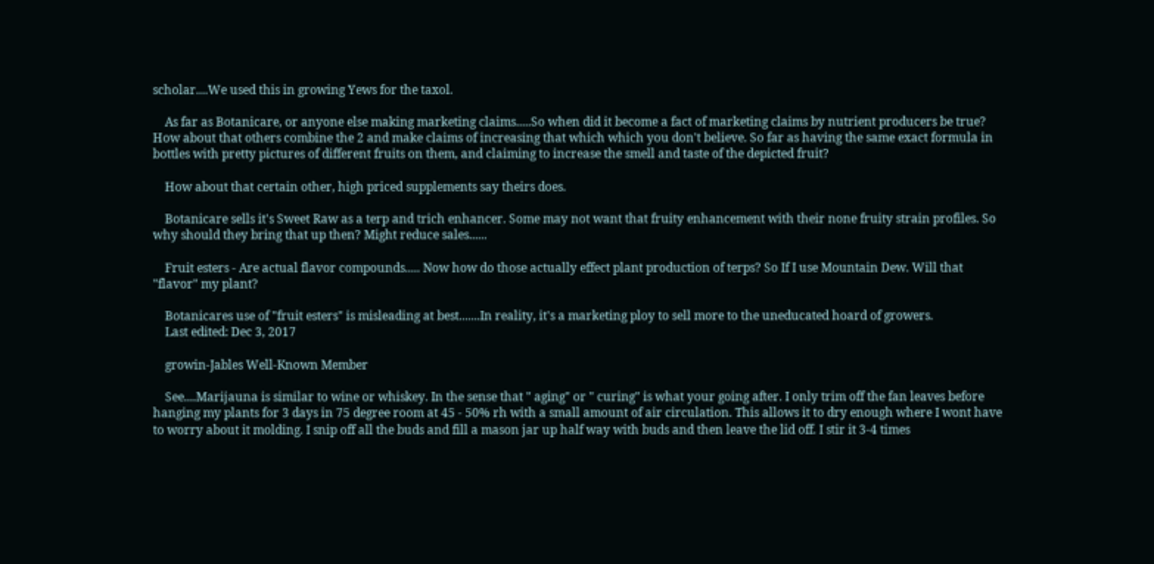scholar....We used this in growing Yews for the taxol.

    As far as Botanicare, or anyone else making marketing claims.....So when did it become a fact of marketing claims by nutrient producers be true? How about that others combine the 2 and make claims of increasing that which which you don't believe. So far as having the same exact formula in bottles with pretty pictures of different fruits on them, and claiming to increase the smell and taste of the depicted fruit?

    How about that certain other, high priced supplements say theirs does.

    Botanicare sells it's Sweet Raw as a terp and trich enhancer. Some may not want that fruity enhancement with their none fruity strain profiles. So why should they bring that up then? Might reduce sales......

    Fruit esters - Are actual flavor compounds..... Now how do those actually effect plant production of terps? So If I use Mountain Dew. Will that "flavor" my plant?

    Botanicares use of "fruit esters" is misleading at best.......In reality, it's a marketing ploy to sell more to the uneducated hoard of growers.
    Last edited: Dec 3, 2017

    growin-Jables Well-Known Member

    See....Marijauna is similar to wine or whiskey. In the sense that " aging" or " curing" is what your going after. I only trim off the fan leaves before hanging my plants for 3 days in 75 degree room at 45 - 50% rh with a small amount of air circulation. This allows it to dry enough where I wont have to worry about it molding. I snip off all the buds and fill a mason jar up half way with buds and then leave the lid off. I stir it 3-4 times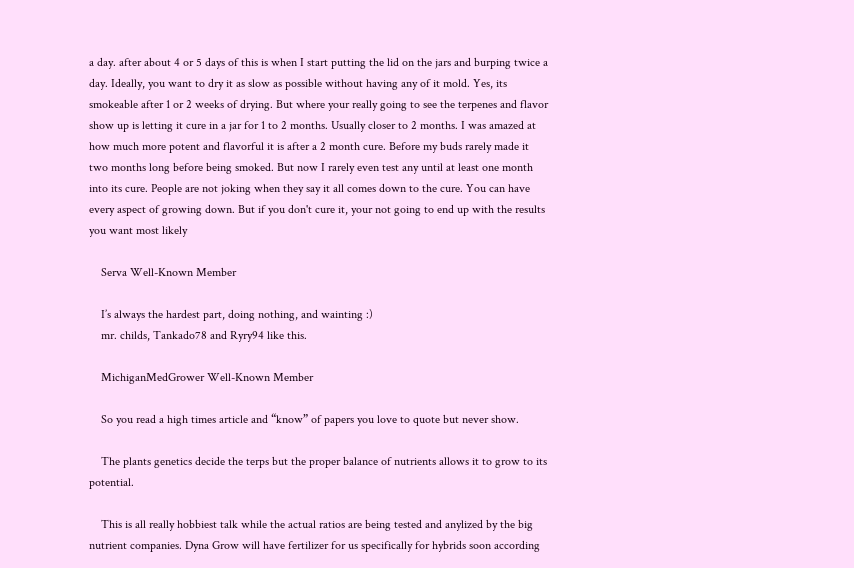a day. after about 4 or 5 days of this is when I start putting the lid on the jars and burping twice a day. Ideally, you want to dry it as slow as possible without having any of it mold. Yes, its smokeable after 1 or 2 weeks of drying. But where your really going to see the terpenes and flavor show up is letting it cure in a jar for 1 to 2 months. Usually closer to 2 months. I was amazed at how much more potent and flavorful it is after a 2 month cure. Before my buds rarely made it two months long before being smoked. But now I rarely even test any until at least one month into its cure. People are not joking when they say it all comes down to the cure. You can have every aspect of growing down. But if you don't cure it, your not going to end up with the results you want most likely

    Serva Well-Known Member

    I’s always the hardest part, doing nothing, and wainting :)
    mr. childs, Tankado78 and Ryry94 like this.

    MichiganMedGrower Well-Known Member

    So you read a high times article and “know” of papers you love to quote but never show.

    The plants genetics decide the terps but the proper balance of nutrients allows it to grow to its potential.

    This is all really hobbiest talk while the actual ratios are being tested and anylized by the big nutrient companies. Dyna Grow will have fertilizer for us specifically for hybrids soon according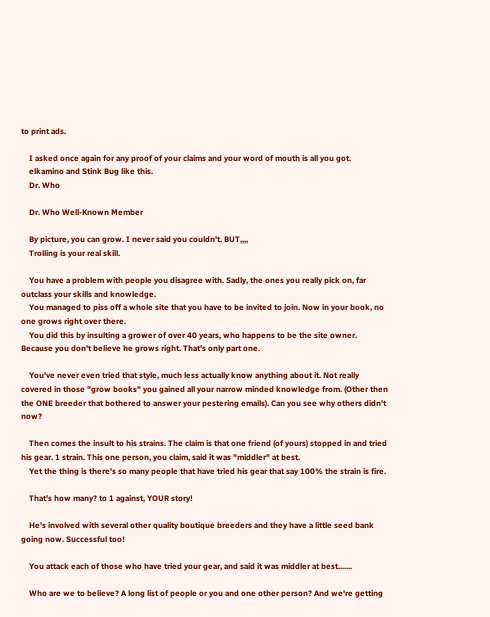to print ads.

    I asked once again for any proof of your claims and your word of mouth is all you got.
    elkamino and Stink Bug like this.
    Dr. Who

    Dr. Who Well-Known Member

    By picture, you can grow. I never said you couldn't. BUT,,,,
    Trolling is your real skill.

    You have a problem with people you disagree with. Sadly, the ones you really pick on, far outclass your skills and knowledge.
    You managed to piss off a whole site that you have to be invited to join. Now in your book, no one grows right over there.
    You did this by insulting a grower of over 40 years, who happens to be the site owner. Because you don't believe he grows right. That's only part one.

    You've never even tried that style, much less actually know anything about it. Not really covered in those "grow books" you gained all your narrow minded knowledge from. (Other then the ONE breeder that bothered to answer your pestering emails). Can you see why others didn't now?

    Then comes the insult to his strains. The claim is that one friend (of yours) stopped in and tried his gear. 1 strain. This one person, you claim, said it was "middler" at best.
    Yet the thing is there's so many people that have tried his gear that say 100% the strain is fire.

    That's how many? to 1 against, YOUR story!

    He's involved with several other quality boutique breeders and they have a little seed bank going now. Successful too!

    You attack each of those who have tried your gear, and said it was middler at best.......

    Who are we to believe? A long list of people or you and one other person? And we're getting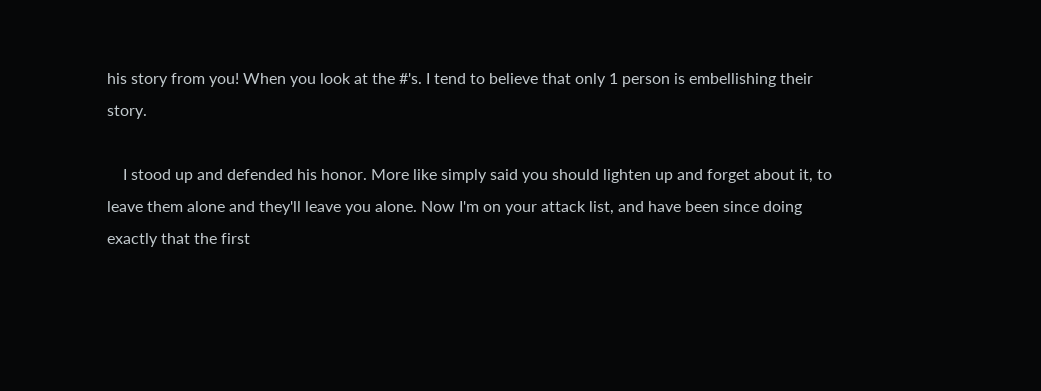his story from you! When you look at the #'s. I tend to believe that only 1 person is embellishing their story.

    I stood up and defended his honor. More like simply said you should lighten up and forget about it, to leave them alone and they'll leave you alone. Now I'm on your attack list, and have been since doing exactly that the first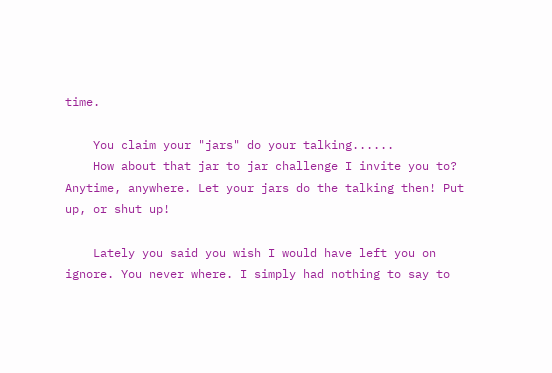time.

    You claim your "jars" do your talking......
    How about that jar to jar challenge I invite you to? Anytime, anywhere. Let your jars do the talking then! Put up, or shut up!

    Lately you said you wish I would have left you on ignore. You never where. I simply had nothing to say to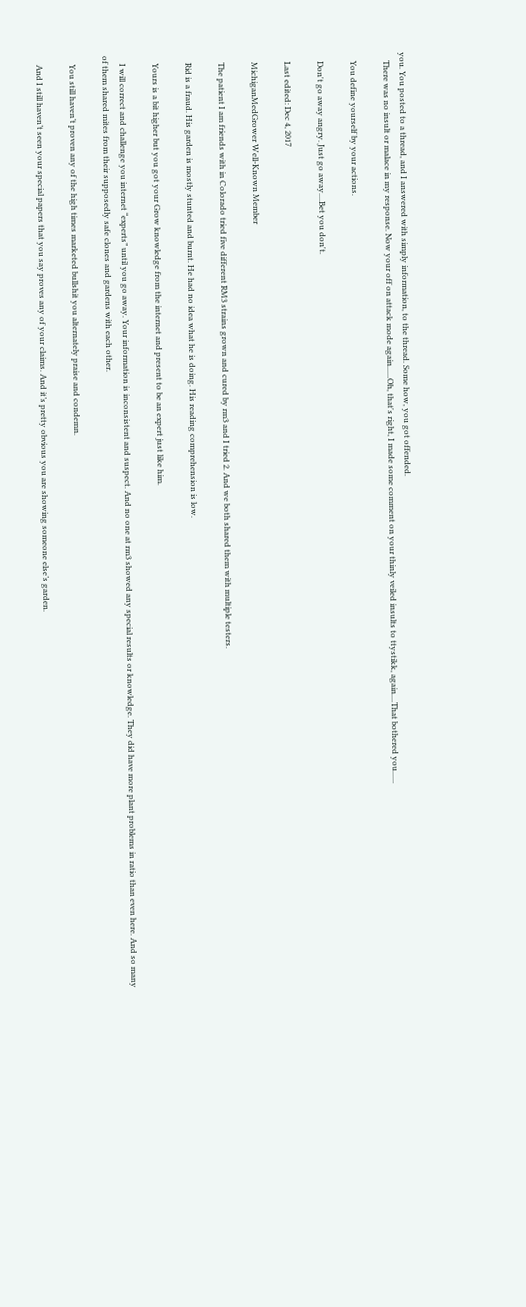you. You posted to a thread, and I answered with simply information, to the thread. Some how, you got offended.
    There was no insult or malace in my response. Now your off on attack mode again......Oh, that's right, I made some comment on your thinly veiled insults to ttystikk, again....That bothered you......

    You define yourself by your actions.

    Don't go away angry. Just go away....Bet you don't.

    Last edited: Dec 4, 2017

    MichiganMedGrower Well-Known Member

    The patient I am friends with in Colorado tried five different RM3 strains grown and cured by rm3 and I tried 2. And we both shared them with multiple testers.

    Rid is a fraud. His garden is mostly stunted and burnt. He had no idea what he is doing. His reading comprehension is low.

    Yours is a bit higher but you got your Grow knowledge from the internet and present to be an expert just like him.

    I will correct and challenge you internet “experts” until you go away. Your information is inconsistent and suspect. And no one at rm3 showed any special results or knowledge. They did have more plant problems in ratio than even here. And so many of them shared mites from their supposedly safe clones and gardens with each other.

    You still haven’t proven any of the high times marketed bullshit you alternately praise and condemn.

    And I still haven’t seen your special papers that you say proves any of your claims. And it’s pretty obvious you are showing someone else’s garden.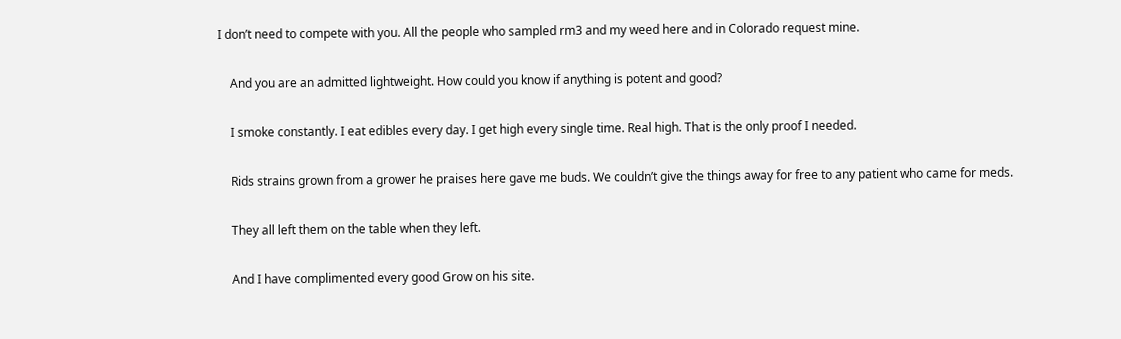I don’t need to compete with you. All the people who sampled rm3 and my weed here and in Colorado request mine.

    And you are an admitted lightweight. How could you know if anything is potent and good?

    I smoke constantly. I eat edibles every day. I get high every single time. Real high. That is the only proof I needed.

    Rids strains grown from a grower he praises here gave me buds. We couldn’t give the things away for free to any patient who came for meds.

    They all left them on the table when they left.

    And I have complimented every good Grow on his site.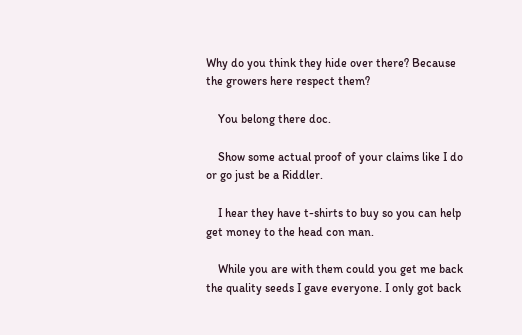Why do you think they hide over there? Because the growers here respect them?

    You belong there doc.

    Show some actual proof of your claims like I do or go just be a Riddler.

    I hear they have t-shirts to buy so you can help get money to the head con man.

    While you are with them could you get me back the quality seeds I gave everyone. I only got back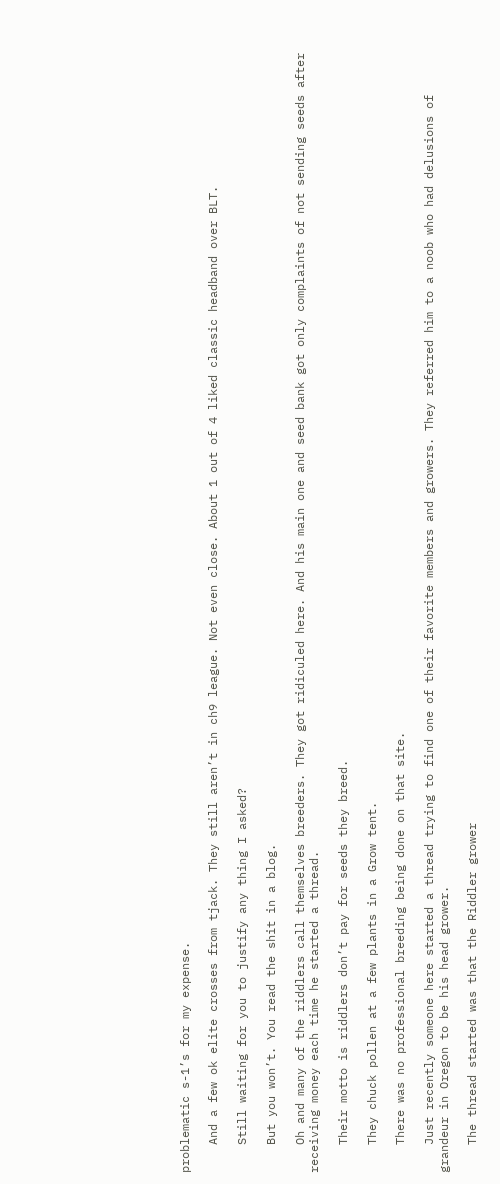problematic s-1’s for my expense.

    And a few ok elite crosses from tjack. They still aren’t in ch9 league. Not even close. About 1 out of 4 liked classic headband over BLT.

    Still waiting for you to justify any thing I asked?

    But you won’t. You read the shit in a blog.

    Oh and many of the riddlers call themselves breeders. They got ridiculed here. And his main one and seed bank got only complaints of not sending seeds after receiving money each time he started a thread.

    Their motto is riddlers don’t pay for seeds they breed.

    They chuck pollen at a few plants in a Grow tent.

    There was no professional breeding being done on that site.

    Just recently someone here started a thread trying to find one of their favorite members and growers. They referred him to a noob who had delusions of grandeur in Oregon to be his head grower.

    The thread started was that the Riddler grower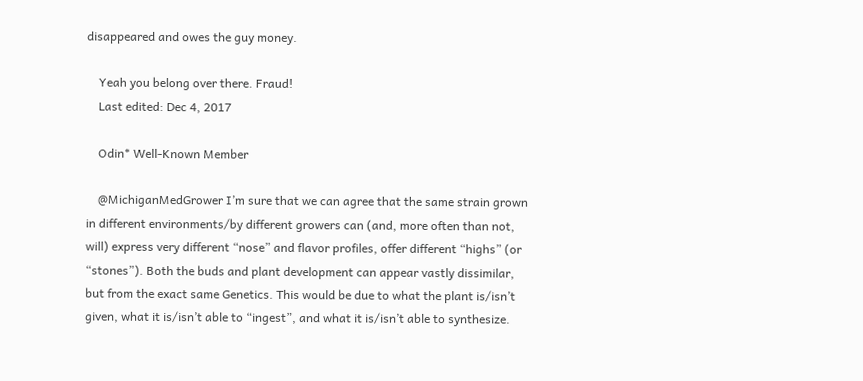disappeared and owes the guy money.

    Yeah you belong over there. Fraud!
    Last edited: Dec 4, 2017

    Odin* Well-Known Member

    @MichiganMedGrower I’m sure that we can agree that the same strain grown in different environments/by different growers can (and, more often than not, will) express very different “nose” and flavor profiles, offer different “highs” (or “stones”). Both the buds and plant development can appear vastly dissimilar, but from the exact same Genetics. This would be due to what the plant is/isn’t given, what it is/isn’t able to “ingest”, and what it is/isn’t able to synthesize.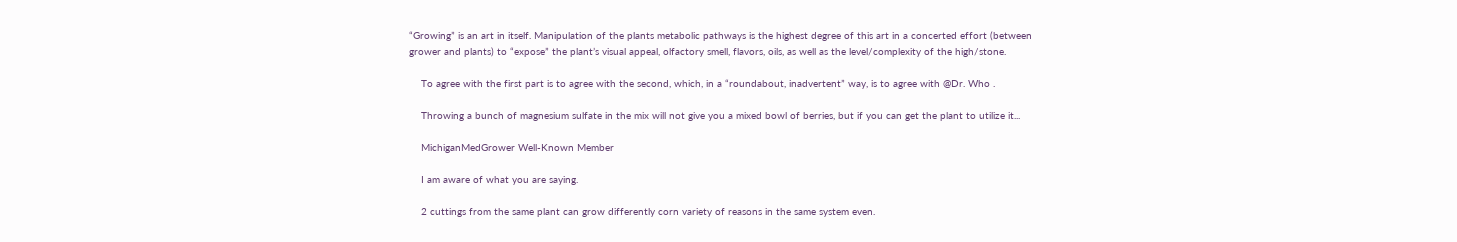“Growing” is an art in itself. Manipulation of the plants metabolic pathways is the highest degree of this art in a concerted effort (between grower and plants) to “expose” the plant’s visual appeal, olfactory smell, flavors, oils, as well as the level/complexity of the high/stone.

    To agree with the first part is to agree with the second, which, in a “roundabout, inadvertent” way, is to agree with @Dr. Who .

    Throwing a bunch of magnesium sulfate in the mix will not give you a mixed bowl of berries, but if you can get the plant to utilize it...

    MichiganMedGrower Well-Known Member

    I am aware of what you are saying.

    2 cuttings from the same plant can grow differently corn variety of reasons in the same system even.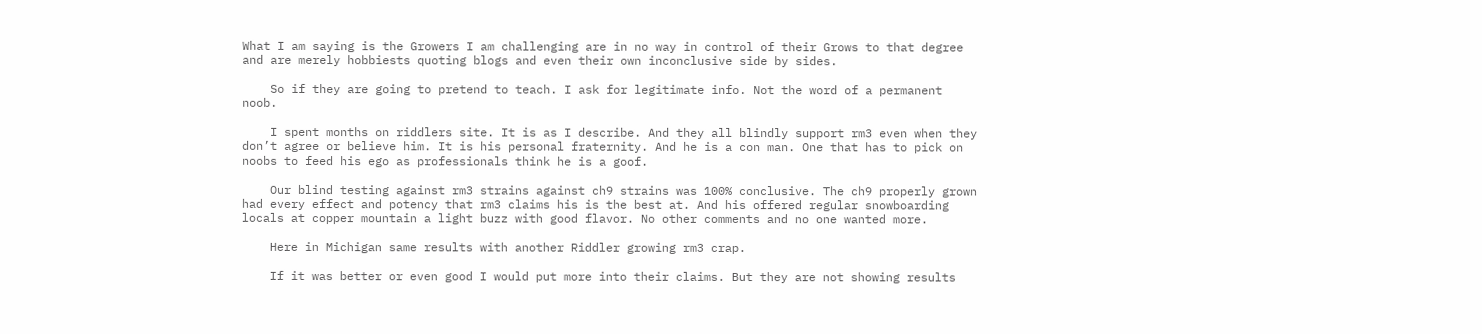What I am saying is the Growers I am challenging are in no way in control of their Grows to that degree and are merely hobbiests quoting blogs and even their own inconclusive side by sides.

    So if they are going to pretend to teach. I ask for legitimate info. Not the word of a permanent noob.

    I spent months on riddlers site. It is as I describe. And they all blindly support rm3 even when they don’t agree or believe him. It is his personal fraternity. And he is a con man. One that has to pick on noobs to feed his ego as professionals think he is a goof.

    Our blind testing against rm3 strains against ch9 strains was 100% conclusive. The ch9 properly grown had every effect and potency that rm3 claims his is the best at. And his offered regular snowboarding locals at copper mountain a light buzz with good flavor. No other comments and no one wanted more.

    Here in Michigan same results with another Riddler growing rm3 crap.

    If it was better or even good I would put more into their claims. But they are not showing results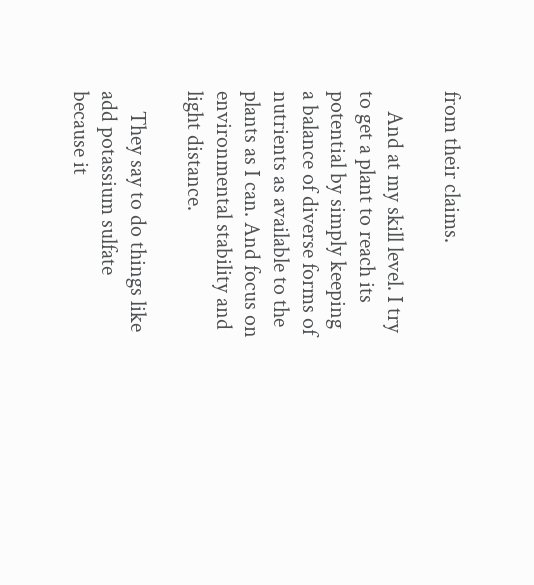from their claims.

    And at my skill level. I try to get a plant to reach its potential by simply keeping a balance of diverse forms of nutrients as available to the plants as I can. And focus on environmental stability and light distance.

    They say to do things like add potassium sulfate because it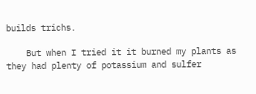builds trichs.

    But when I tried it it burned my plants as they had plenty of potassium and sulfer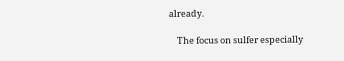already.

    The focus on sulfer especially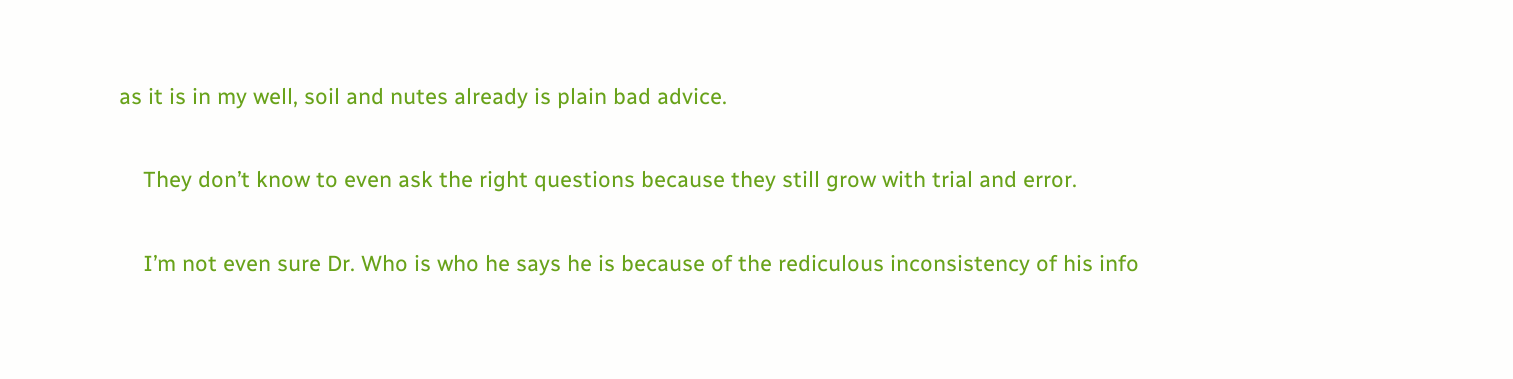as it is in my well, soil and nutes already is plain bad advice.

    They don’t know to even ask the right questions because they still grow with trial and error.

    I’m not even sure Dr. Who is who he says he is because of the rediculous inconsistency of his info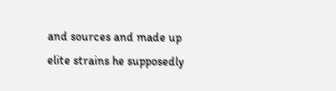and sources and made up elite strains he supposedly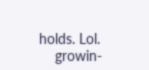holds. Lol.
    growin-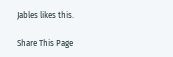Jables likes this.

Share This Page